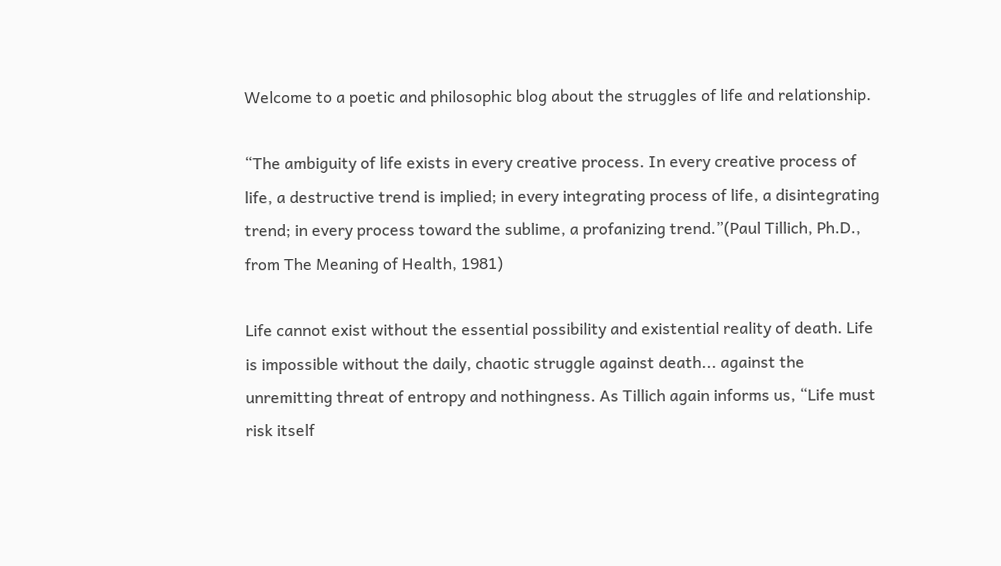Welcome to a poetic and philosophic blog about the struggles of life and relationship.

“The ambiguity of life exists in every creative process. In every creative process of life, a destructive trend is implied; in every integrating process of life, a disintegrating trend; in every process toward the sublime, a profanizing trend.”(Paul Tillich, Ph.D., from The Meaning of Health, 1981)

Life cannot exist without the essential possibility and existential reality of death. Life is impossible without the daily, chaotic struggle against death... against the unremitting threat of entropy and nothingness. As Tillich again informs us, “Life must risk itself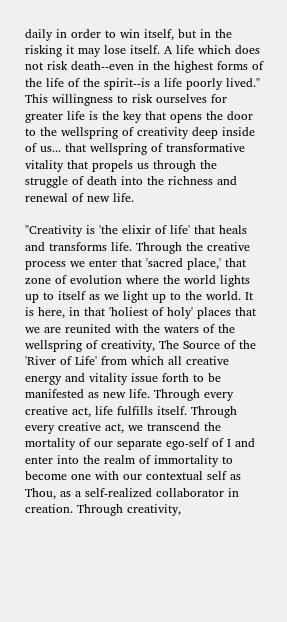daily in order to win itself, but in the risking it may lose itself. A life which does not risk death--even in the highest forms of the life of the spirit--is a life poorly lived." This willingness to risk ourselves for greater life is the key that opens the door to the wellspring of creativity deep inside of us... that wellspring of transformative vitality that propels us through the struggle of death into the richness and renewal of new life.

"Creativity is 'the elixir of life' that heals and transforms life. Through the creative process we enter that 'sacred place,' that zone of evolution where the world lights up to itself as we light up to the world. It is here, in that 'holiest of holy' places that we are reunited with the waters of the wellspring of creativity, The Source of the 'River of Life' from which all creative energy and vitality issue forth to be manifested as new life. Through every creative act, life fulfills itself. Through every creative act, we transcend the mortality of our separate ego-self of I and enter into the realm of immortality to become one with our contextual self as Thou, as a self-realized collaborator in creation. Through creativity,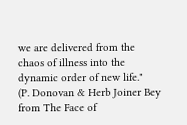we are delivered from the chaos of illness into the dynamic order of new life."
(P. Donovan & Herb Joiner Bey from The Face of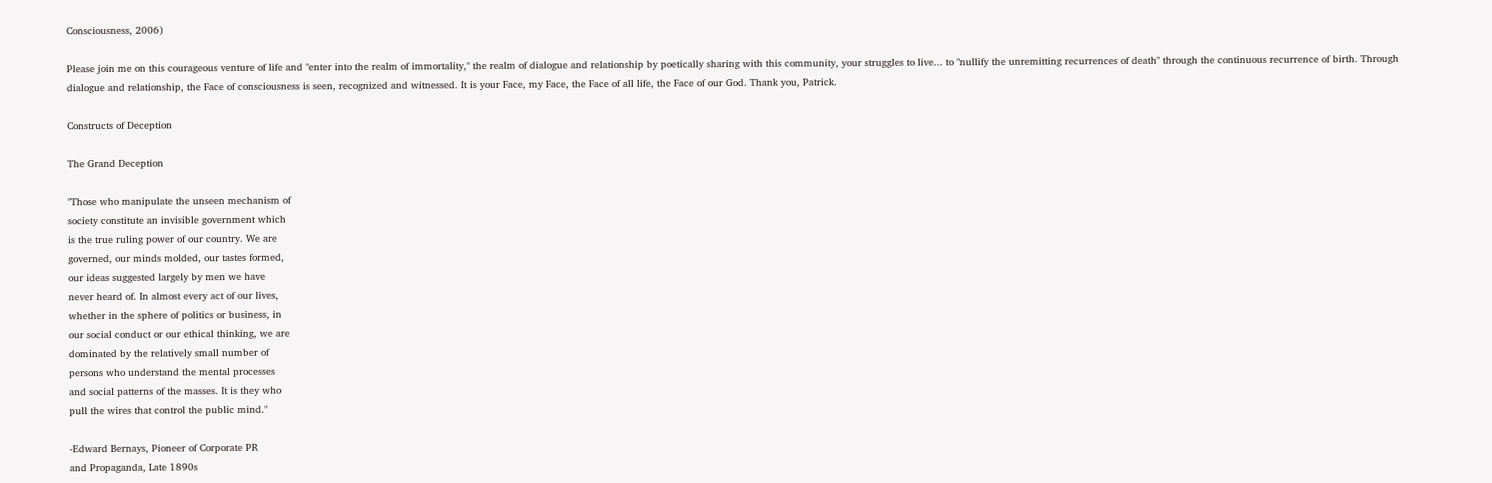Consciousness, 2006)

Please join me on this courageous venture of life and "enter into the realm of immortality," the realm of dialogue and relationship by poetically sharing with this community, your struggles to live... to "nullify the unremitting recurrences of death" through the continuous recurrence of birth. Through dialogue and relationship, the Face of consciousness is seen, recognized and witnessed. It is your Face, my Face, the Face of all life, the Face of our God. Thank you, Patrick.

Constructs of Deception

The Grand Deception

"Those who manipulate the unseen mechanism of
society constitute an invisible government which
is the true ruling power of our country. We are
governed, our minds molded, our tastes formed,
our ideas suggested largely by men we have
never heard of. In almost every act of our lives,
whether in the sphere of politics or business, in
our social conduct or our ethical thinking, we are
dominated by the relatively small number of
persons who understand the mental processes
and social patterns of the masses. It is they who
pull the wires that control the public mind."

-Edward Bernays, Pioneer of Corporate PR
and Propaganda, Late 1890s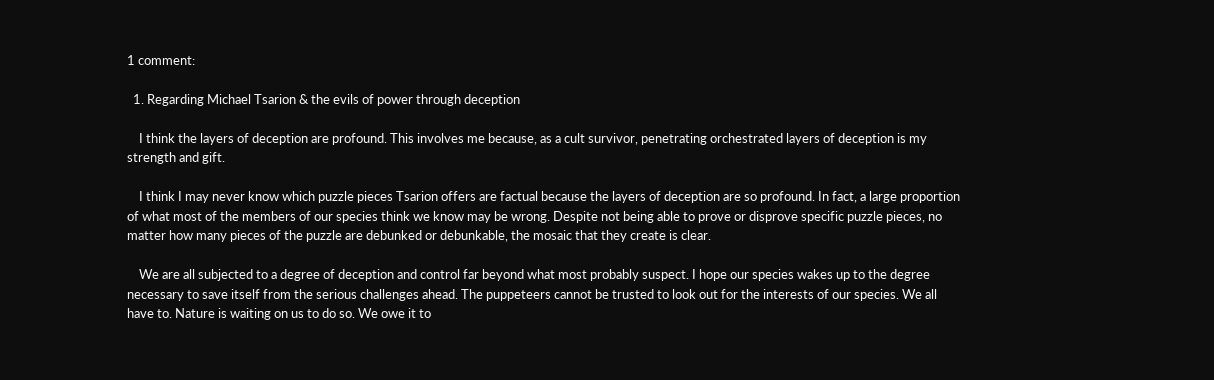1 comment:

  1. Regarding Michael Tsarion & the evils of power through deception

    I think the layers of deception are profound. This involves me because, as a cult survivor, penetrating orchestrated layers of deception is my strength and gift.

    I think I may never know which puzzle pieces Tsarion offers are factual because the layers of deception are so profound. In fact, a large proportion of what most of the members of our species think we know may be wrong. Despite not being able to prove or disprove specific puzzle pieces, no matter how many pieces of the puzzle are debunked or debunkable, the mosaic that they create is clear.

    We are all subjected to a degree of deception and control far beyond what most probably suspect. I hope our species wakes up to the degree necessary to save itself from the serious challenges ahead. The puppeteers cannot be trusted to look out for the interests of our species. We all have to. Nature is waiting on us to do so. We owe it to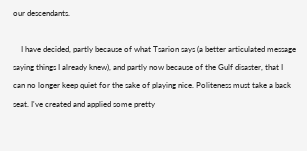our descendants.

    I have decided, partly because of what Tsarion says (a better articulated message saying things I already knew), and partly now because of the Gulf disaster, that I can no longer keep quiet for the sake of playing nice. Politeness must take a back seat. I've created and applied some pretty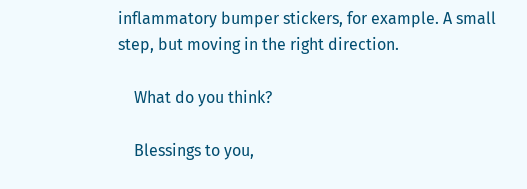inflammatory bumper stickers, for example. A small step, but moving in the right direction.

    What do you think?

    Blessings to you,